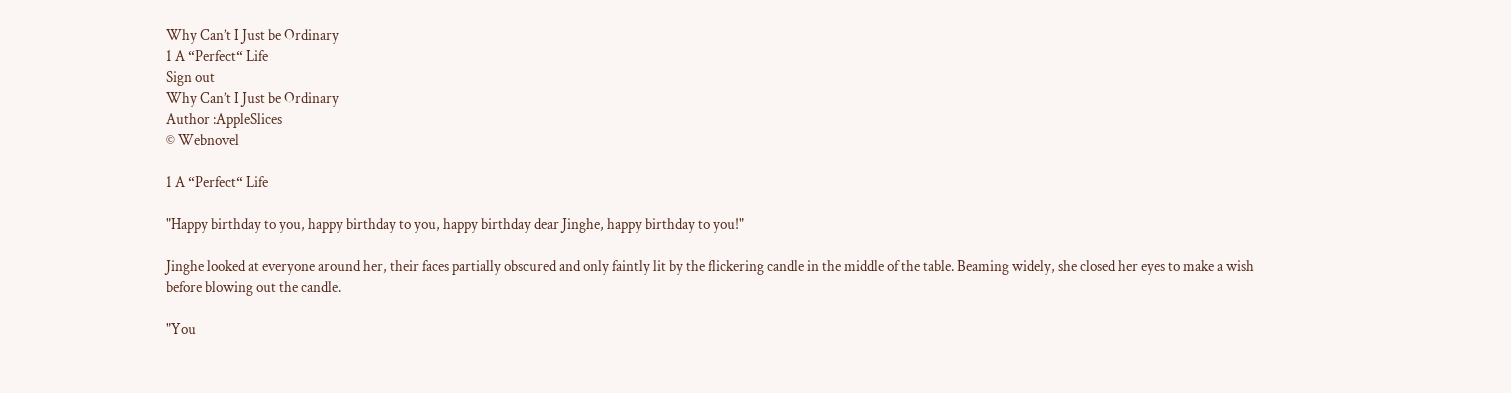Why Can’t I Just be Ordinary
1 A “Perfect“ Life
Sign out
Why Can’t I Just be Ordinary
Author :AppleSlices
© Webnovel

1 A “Perfect“ Life

"Happy birthday to you, happy birthday to you, happy birthday dear Jinghe, happy birthday to you!"

Jinghe looked at everyone around her, their faces partially obscured and only faintly lit by the flickering candle in the middle of the table. Beaming widely, she closed her eyes to make a wish before blowing out the candle.

"You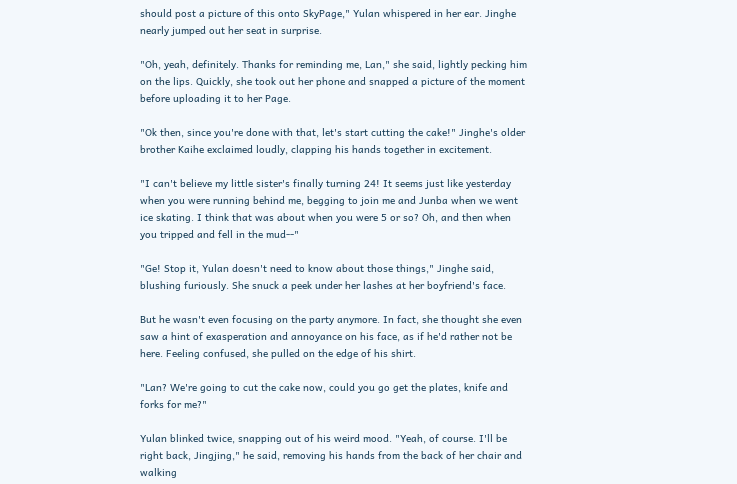should post a picture of this onto SkyPage," Yulan whispered in her ear. Jinghe nearly jumped out her seat in surprise.

"Oh, yeah, definitely. Thanks for reminding me, Lan," she said, lightly pecking him on the lips. Quickly, she took out her phone and snapped a picture of the moment before uploading it to her Page.

"Ok then, since you're done with that, let's start cutting the cake!" Jinghe's older brother Kaihe exclaimed loudly, clapping his hands together in excitement.

"I can't believe my little sister's finally turning 24! It seems just like yesterday when you were running behind me, begging to join me and Junba when we went ice skating. I think that was about when you were 5 or so? Oh, and then when you tripped and fell in the mud--"

"Ge! Stop it, Yulan doesn't need to know about those things," Jinghe said, blushing furiously. She snuck a peek under her lashes at her boyfriend's face.

But he wasn't even focusing on the party anymore. In fact, she thought she even saw a hint of exasperation and annoyance on his face, as if he'd rather not be here. Feeling confused, she pulled on the edge of his shirt.

"Lan? We're going to cut the cake now, could you go get the plates, knife and forks for me?"

Yulan blinked twice, snapping out of his weird mood. "Yeah, of course. I'll be right back, Jingjing," he said, removing his hands from the back of her chair and walking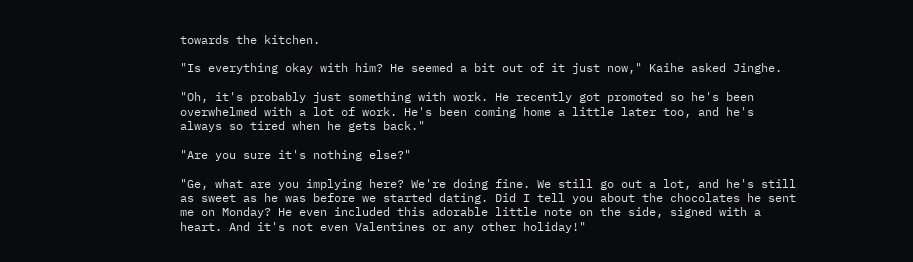towards the kitchen.

"Is everything okay with him? He seemed a bit out of it just now," Kaihe asked Jinghe.

"Oh, it's probably just something with work. He recently got promoted so he's been overwhelmed with a lot of work. He's been coming home a little later too, and he's always so tired when he gets back."

"Are you sure it's nothing else?"

"Ge, what are you implying here? We're doing fine. We still go out a lot, and he's still as sweet as he was before we started dating. Did I tell you about the chocolates he sent me on Monday? He even included this adorable little note on the side, signed with a heart. And it's not even Valentines or any other holiday!"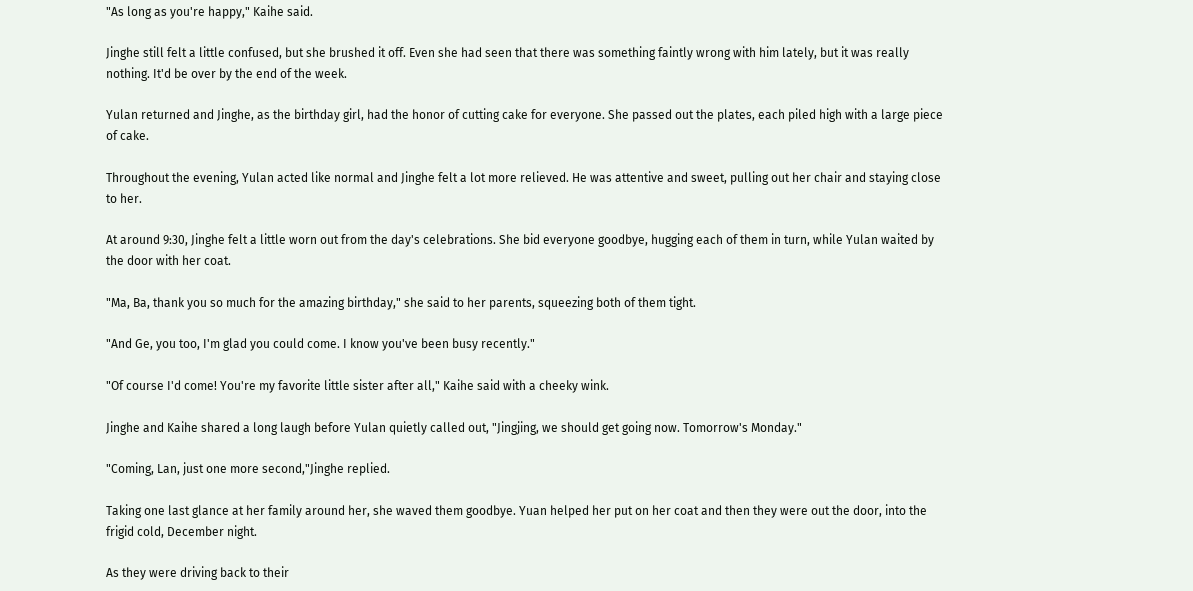"As long as you're happy," Kaihe said.

Jinghe still felt a little confused, but she brushed it off. Even she had seen that there was something faintly wrong with him lately, but it was really nothing. It'd be over by the end of the week.

Yulan returned and Jinghe, as the birthday girl, had the honor of cutting cake for everyone. She passed out the plates, each piled high with a large piece of cake.

Throughout the evening, Yulan acted like normal and Jinghe felt a lot more relieved. He was attentive and sweet, pulling out her chair and staying close to her.

At around 9:30, Jinghe felt a little worn out from the day's celebrations. She bid everyone goodbye, hugging each of them in turn, while Yulan waited by the door with her coat.

"Ma, Ba, thank you so much for the amazing birthday," she said to her parents, squeezing both of them tight.

"And Ge, you too, I'm glad you could come. I know you've been busy recently."

"Of course I'd come! You're my favorite little sister after all," Kaihe said with a cheeky wink.

Jinghe and Kaihe shared a long laugh before Yulan quietly called out, "Jingjing, we should get going now. Tomorrow's Monday."

"Coming, Lan, just one more second,"Jinghe replied.

Taking one last glance at her family around her, she waved them goodbye. Yuan helped her put on her coat and then they were out the door, into the frigid cold, December night.

As they were driving back to their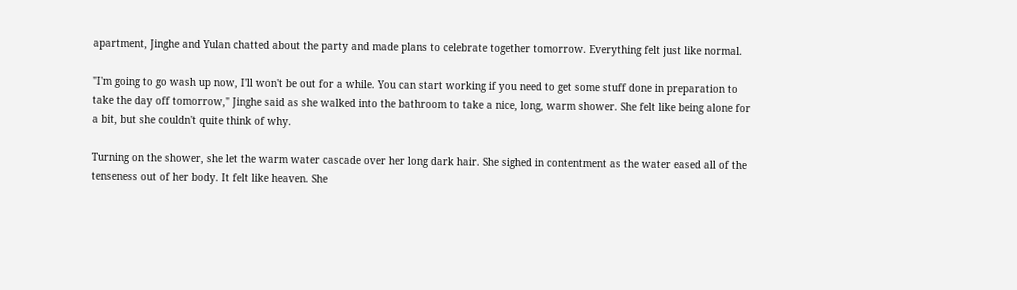apartment, Jinghe and Yulan chatted about the party and made plans to celebrate together tomorrow. Everything felt just like normal.

"I'm going to go wash up now, I'll won't be out for a while. You can start working if you need to get some stuff done in preparation to take the day off tomorrow," Jinghe said as she walked into the bathroom to take a nice, long, warm shower. She felt like being alone for a bit, but she couldn't quite think of why.

Turning on the shower, she let the warm water cascade over her long dark hair. She sighed in contentment as the water eased all of the tenseness out of her body. It felt like heaven. She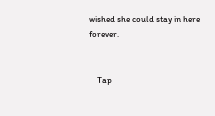wished she could stay in here forever.


    Tap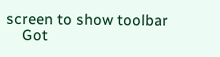screen to show toolbar
    Got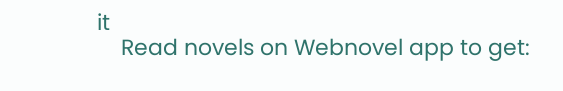it
    Read novels on Webnovel app to get: